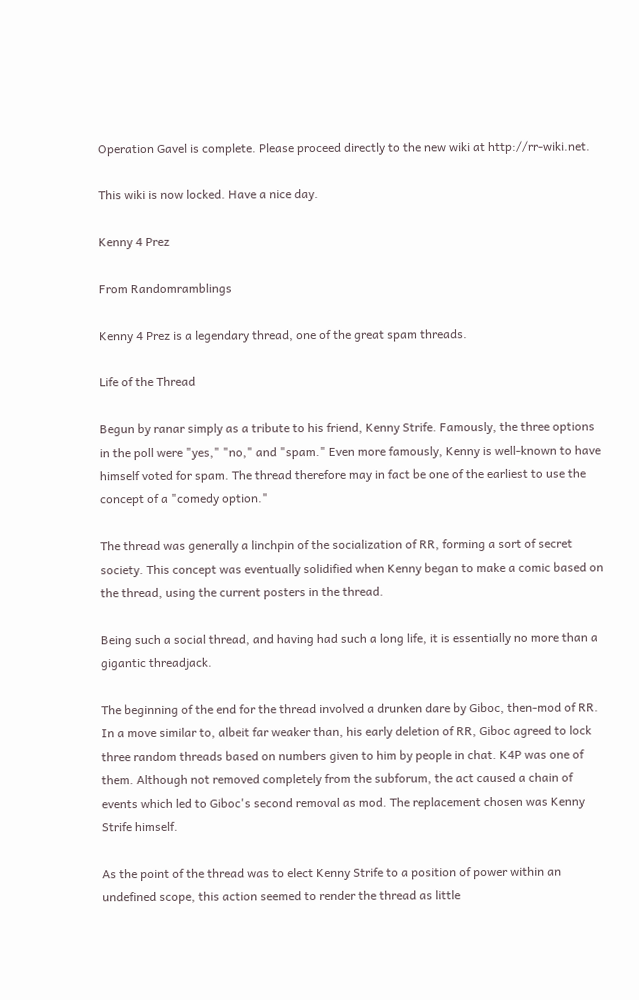Operation Gavel is complete. Please proceed directly to the new wiki at http://rr-wiki.net.

This wiki is now locked. Have a nice day.

Kenny 4 Prez

From Randomramblings

Kenny 4 Prez is a legendary thread, one of the great spam threads.

Life of the Thread

Begun by ranar simply as a tribute to his friend, Kenny Strife. Famously, the three options in the poll were "yes," "no," and "spam." Even more famously, Kenny is well-known to have himself voted for spam. The thread therefore may in fact be one of the earliest to use the concept of a "comedy option."

The thread was generally a linchpin of the socialization of RR, forming a sort of secret society. This concept was eventually solidified when Kenny began to make a comic based on the thread, using the current posters in the thread.

Being such a social thread, and having had such a long life, it is essentially no more than a gigantic threadjack.

The beginning of the end for the thread involved a drunken dare by Giboc, then-mod of RR. In a move similar to, albeit far weaker than, his early deletion of RR, Giboc agreed to lock three random threads based on numbers given to him by people in chat. K4P was one of them. Although not removed completely from the subforum, the act caused a chain of events which led to Giboc's second removal as mod. The replacement chosen was Kenny Strife himself.

As the point of the thread was to elect Kenny Strife to a position of power within an undefined scope, this action seemed to render the thread as little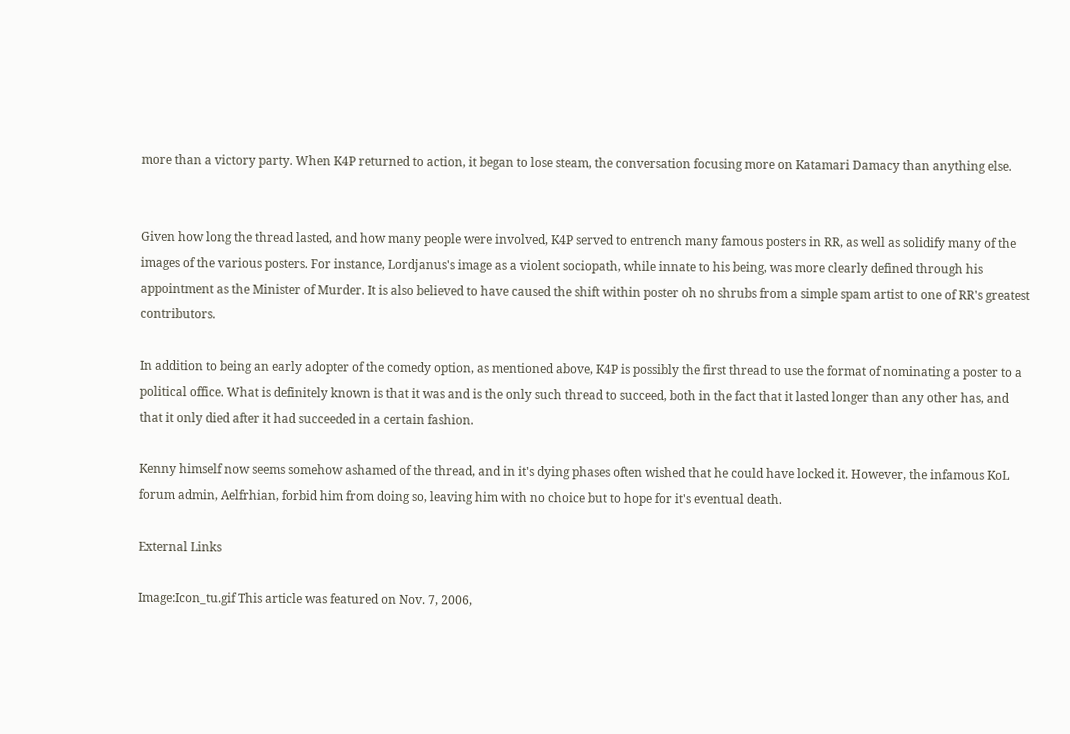more than a victory party. When K4P returned to action, it began to lose steam, the conversation focusing more on Katamari Damacy than anything else.


Given how long the thread lasted, and how many people were involved, K4P served to entrench many famous posters in RR, as well as solidify many of the images of the various posters. For instance, Lordjanus's image as a violent sociopath, while innate to his being, was more clearly defined through his appointment as the Minister of Murder. It is also believed to have caused the shift within poster oh no shrubs from a simple spam artist to one of RR's greatest contributors.

In addition to being an early adopter of the comedy option, as mentioned above, K4P is possibly the first thread to use the format of nominating a poster to a political office. What is definitely known is that it was and is the only such thread to succeed, both in the fact that it lasted longer than any other has, and that it only died after it had succeeded in a certain fashion.

Kenny himself now seems somehow ashamed of the thread, and in it's dying phases often wished that he could have locked it. However, the infamous KoL forum admin, Aelfrhian, forbid him from doing so, leaving him with no choice but to hope for it's eventual death.

External Links

Image:Icon_tu.gif This article was featured on Nov. 7, 2006,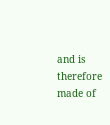and is therefore made of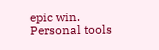epic win.
Personal tools